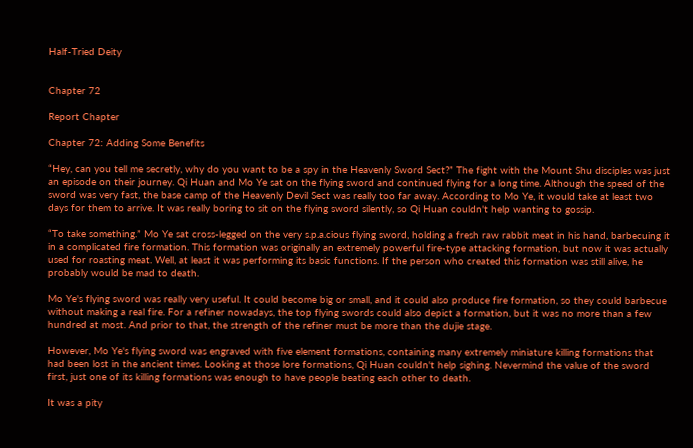Half-Tried Deity


Chapter 72

Report Chapter

Chapter 72: Adding Some Benefits

“Hey, can you tell me secretly, why do you want to be a spy in the Heavenly Sword Sect?” The fight with the Mount Shu disciples was just an episode on their journey. Qi Huan and Mo Ye sat on the flying sword and continued flying for a long time. Although the speed of the sword was very fast, the base camp of the Heavenly Devil Sect was really too far away. According to Mo Ye, it would take at least two days for them to arrive. It was really boring to sit on the flying sword silently, so Qi Huan couldn't help wanting to gossip.

“To take something.” Mo Ye sat cross-legged on the very s.p.a.cious flying sword, holding a fresh raw rabbit meat in his hand, barbecuing it in a complicated fire formation. This formation was originally an extremely powerful fire-type attacking formation, but now it was actually used for roasting meat. Well, at least it was performing its basic functions. If the person who created this formation was still alive, he probably would be mad to death.

Mo Ye's flying sword was really very useful. It could become big or small, and it could also produce fire formation, so they could barbecue without making a real fire. For a refiner nowadays, the top flying swords could also depict a formation, but it was no more than a few hundred at most. And prior to that, the strength of the refiner must be more than the dujie stage.

However, Mo Ye's flying sword was engraved with five element formations, containing many extremely miniature killing formations that had been lost in the ancient times. Looking at those lore formations, Qi Huan couldn't help sighing. Nevermind the value of the sword first, just one of its killing formations was enough to have people beating each other to death.

It was a pity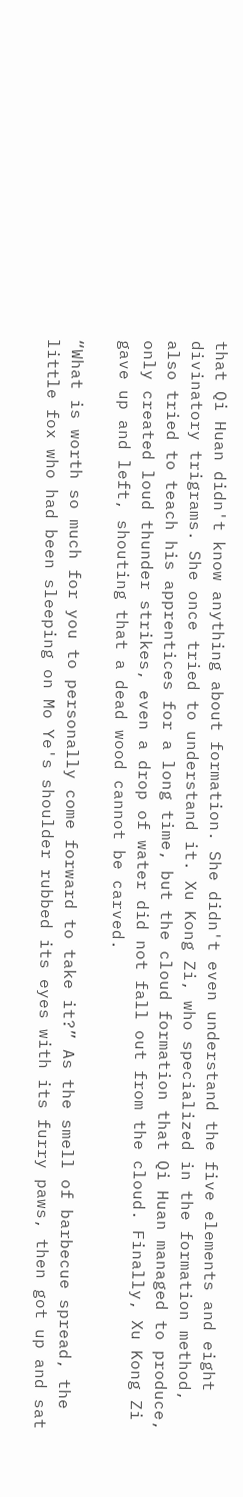that Qi Huan didn't know anything about formation. She didn't even understand the five elements and eight divinatory trigrams. She once tried to understand it. Xu Kong Zi, who specialized in the formation method, also tried to teach his apprentices for a long time, but the cloud formation that Qi Huan managed to produce, only created loud thunder strikes, even a drop of water did not fall out from the cloud. Finally, Xu Kong Zi gave up and left, shouting that a dead wood cannot be carved.

“What is worth so much for you to personally come forward to take it?” As the smell of barbecue spread, the little fox who had been sleeping on Mo Ye's shoulder rubbed its eyes with its furry paws, then got up and sat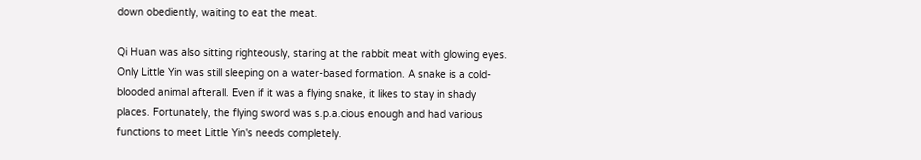down obediently, waiting to eat the meat.

Qi Huan was also sitting righteously, staring at the rabbit meat with glowing eyes. Only Little Yin was still sleeping on a water-based formation. A snake is a cold-blooded animal afterall. Even if it was a flying snake, it likes to stay in shady places. Fortunately, the flying sword was s.p.a.cious enough and had various functions to meet Little Yin's needs completely.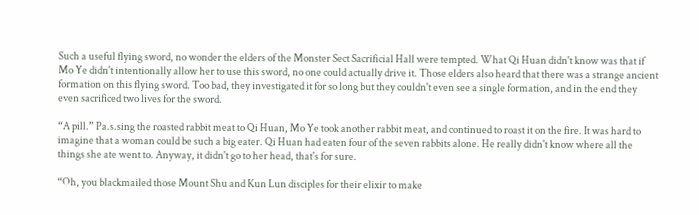Such a useful flying sword, no wonder the elders of the Monster Sect Sacrificial Hall were tempted. What Qi Huan didn't know was that if Mo Ye didn't intentionally allow her to use this sword, no one could actually drive it. Those elders also heard that there was a strange ancient formation on this flying sword. Too bad, they investigated it for so long but they couldn't even see a single formation, and in the end they even sacrificed two lives for the sword.

“A pill.” Pa.s.sing the roasted rabbit meat to Qi Huan, Mo Ye took another rabbit meat, and continued to roast it on the fire. It was hard to imagine that a woman could be such a big eater. Qi Huan had eaten four of the seven rabbits alone. He really didn't know where all the things she ate went to. Anyway, it didn't go to her head, that's for sure.

“Oh, you blackmailed those Mount Shu and Kun Lun disciples for their elixir to make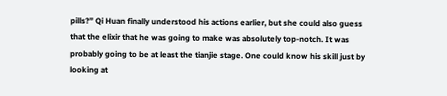pills?” Qi Huan finally understood his actions earlier, but she could also guess that the elixir that he was going to make was absolutely top-notch. It was probably going to be at least the tianjie stage. One could know his skill just by looking at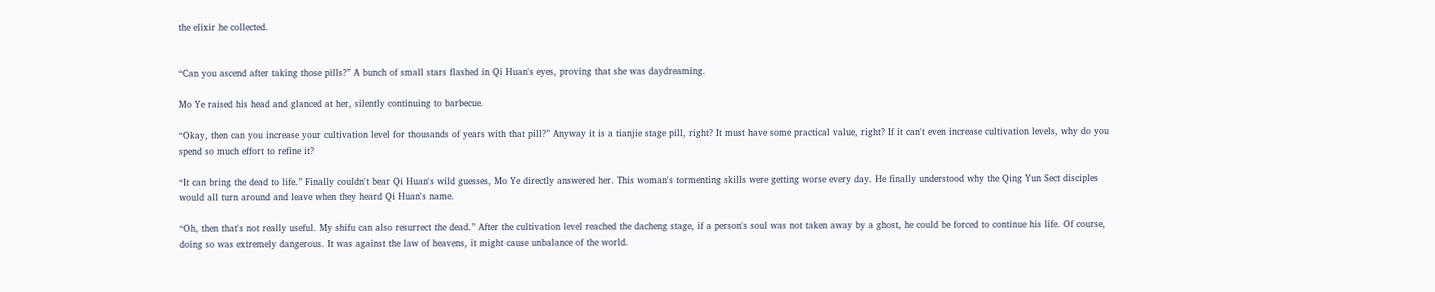the elixir he collected.


“Can you ascend after taking those pills?” A bunch of small stars flashed in Qi Huan's eyes, proving that she was daydreaming.

Mo Ye raised his head and glanced at her, silently continuing to barbecue.

“Okay, then can you increase your cultivation level for thousands of years with that pill?” Anyway it is a tianjie stage pill, right? It must have some practical value, right? If it can't even increase cultivation levels, why do you spend so much effort to refine it?

“It can bring the dead to life.” Finally couldn't bear Qi Huan's wild guesses, Mo Ye directly answered her. This woman's tormenting skills were getting worse every day. He finally understood why the Qing Yun Sect disciples would all turn around and leave when they heard Qi Huan's name.

“Oh, then that's not really useful. My shifu can also resurrect the dead.” After the cultivation level reached the dacheng stage, if a person's soul was not taken away by a ghost, he could be forced to continue his life. Of course, doing so was extremely dangerous. It was against the law of heavens, it might cause unbalance of the world.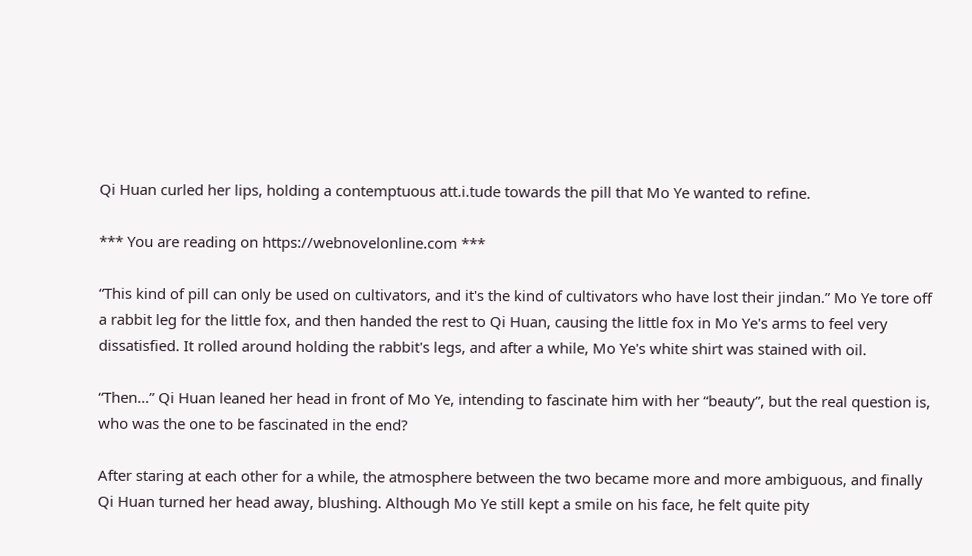Qi Huan curled her lips, holding a contemptuous att.i.tude towards the pill that Mo Ye wanted to refine.

*** You are reading on https://webnovelonline.com ***

“This kind of pill can only be used on cultivators, and it's the kind of cultivators who have lost their jindan.” Mo Ye tore off a rabbit leg for the little fox, and then handed the rest to Qi Huan, causing the little fox in Mo Ye's arms to feel very dissatisfied. It rolled around holding the rabbit's legs, and after a while, Mo Ye's white shirt was stained with oil.

“Then…” Qi Huan leaned her head in front of Mo Ye, intending to fascinate him with her “beauty”, but the real question is, who was the one to be fascinated in the end?

After staring at each other for a while, the atmosphere between the two became more and more ambiguous, and finally Qi Huan turned her head away, blushing. Although Mo Ye still kept a smile on his face, he felt quite pity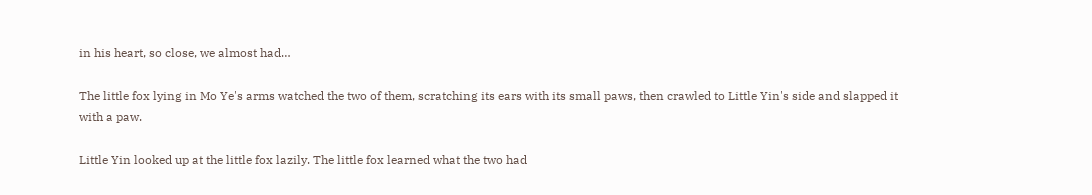in his heart, so close, we almost had…

The little fox lying in Mo Ye's arms watched the two of them, scratching its ears with its small paws, then crawled to Little Yin's side and slapped it with a paw.

Little Yin looked up at the little fox lazily. The little fox learned what the two had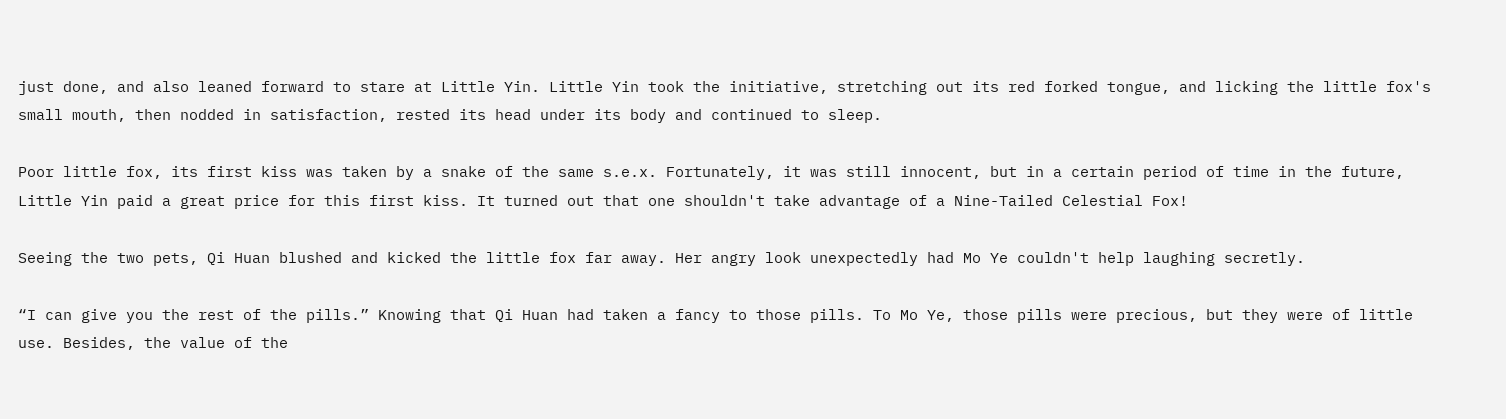just done, and also leaned forward to stare at Little Yin. Little Yin took the initiative, stretching out its red forked tongue, and licking the little fox's small mouth, then nodded in satisfaction, rested its head under its body and continued to sleep.

Poor little fox, its first kiss was taken by a snake of the same s.e.x. Fortunately, it was still innocent, but in a certain period of time in the future, Little Yin paid a great price for this first kiss. It turned out that one shouldn't take advantage of a Nine-Tailed Celestial Fox!

Seeing the two pets, Qi Huan blushed and kicked the little fox far away. Her angry look unexpectedly had Mo Ye couldn't help laughing secretly.

“I can give you the rest of the pills.” Knowing that Qi Huan had taken a fancy to those pills. To Mo Ye, those pills were precious, but they were of little use. Besides, the value of the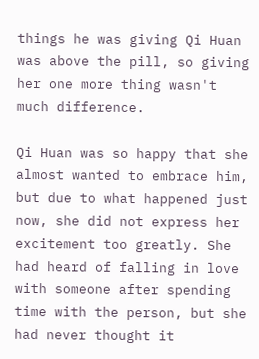things he was giving Qi Huan was above the pill, so giving her one more thing wasn't much difference.

Qi Huan was so happy that she almost wanted to embrace him, but due to what happened just now, she did not express her excitement too greatly. She had heard of falling in love with someone after spending time with the person, but she had never thought it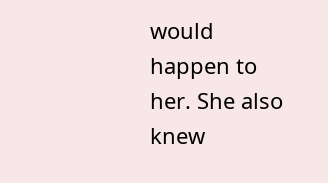would happen to her. She also knew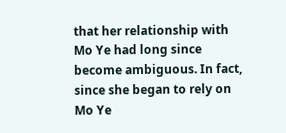that her relationship with Mo Ye had long since become ambiguous. In fact, since she began to rely on Mo Ye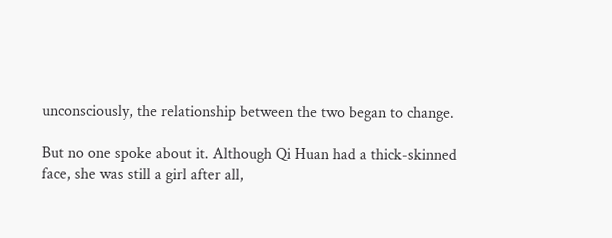unconsciously, the relationship between the two began to change.

But no one spoke about it. Although Qi Huan had a thick-skinned face, she was still a girl after all,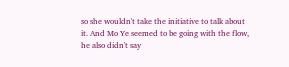so she wouldn't take the initiative to talk about it. And Mo Ye seemed to be going with the flow, he also didn't say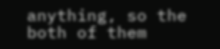anything, so the both of them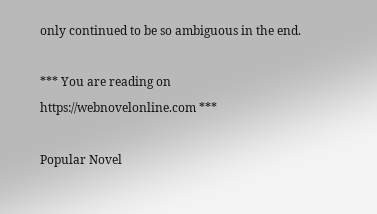only continued to be so ambiguous in the end.

*** You are reading on https://webnovelonline.com ***

Popular Novel